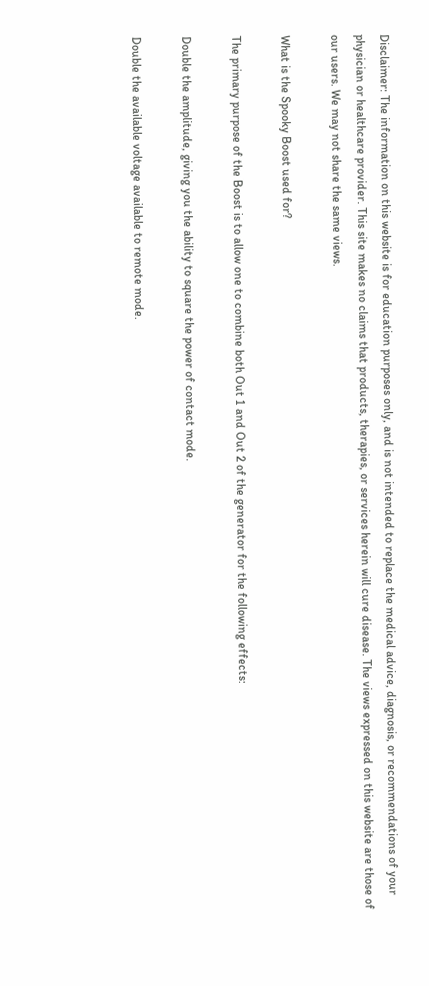Disclaimer: The information on this website is for education purposes only, and is not intended to replace the medical advice, diagnosis, or recommendations of your physician or healthcare provider. This site makes no claims that products, therapies, or services herein will cure disease. The views expressed on this website are those of our users. We may not share the same views.

What is the Spooky Boost used for?

The primary purpose of the Boost is to allow one to combine both Out 1 and Out 2 of the generator for the following effects:

Double the amplitude, giving you the ability to square the power of contact mode.

Double the available voltage available to remote mode.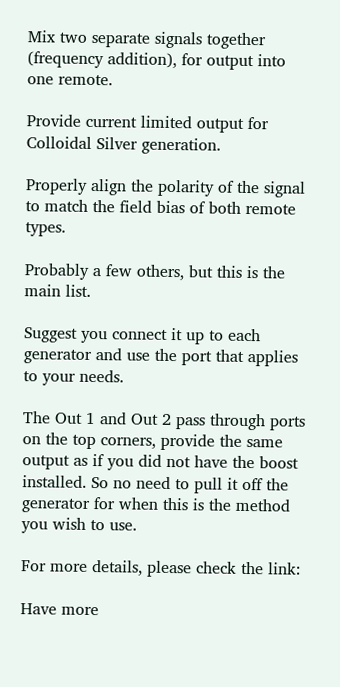Mix two separate signals together (frequency addition), for output into one remote.

Provide current limited output for Colloidal Silver generation.

Properly align the polarity of the signal to match the field bias of both remote types.

Probably a few others, but this is the main list.

Suggest you connect it up to each generator and use the port that applies to your needs.

The Out 1 and Out 2 pass through ports on the top corners, provide the same output as if you did not have the boost installed. So no need to pull it off the generator for when this is the method you wish to use.

For more details, please check the link:

Have more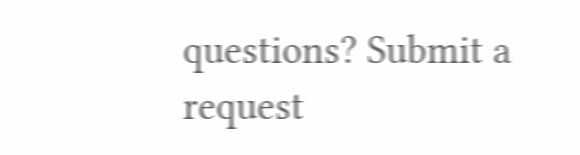questions? Submit a request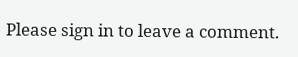Please sign in to leave a comment.